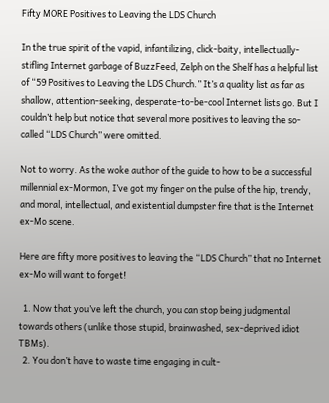Fifty MORE Positives to Leaving the LDS Church

In the true spirit of the vapid, infantilizing, click-baity, intellectually-stifling Internet garbage of BuzzFeed, Zelph on the Shelf has a helpful list of “59 Positives to Leaving the LDS Church.” It’s a quality list as far as shallow, attention-seeking, desperate-to-be-cool Internet lists go. But I couldn’t help but notice that several more positives to leaving the so-called “LDS Church” were omitted.

Not to worry. As the woke author of the guide to how to be a successful millennial ex-Mormon, I’ve got my finger on the pulse of the hip, trendy, and moral, intellectual, and existential dumpster fire that is the Internet ex-Mo scene.

Here are fifty more positives to leaving the “LDS Church” that no Internet ex-Mo will want to forget!

  1. Now that you’ve left the church, you can stop being judgmental towards others (unlike those stupid, brainwashed, sex-deprived idiot TBMs).
  2. You don’t have to waste time engaging in cult-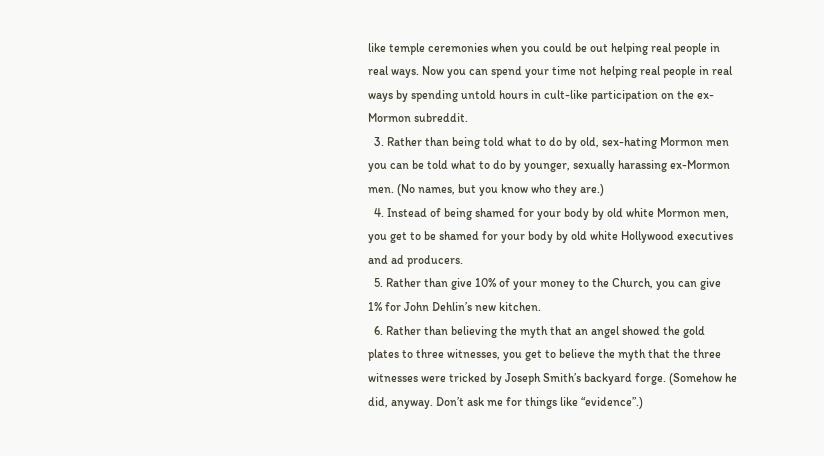like temple ceremonies when you could be out helping real people in real ways. Now you can spend your time not helping real people in real ways by spending untold hours in cult-like participation on the ex-Mormon subreddit.
  3. Rather than being told what to do by old, sex-hating Mormon men you can be told what to do by younger, sexually harassing ex-Mormon men. (No names, but you know who they are.)
  4. Instead of being shamed for your body by old white Mormon men, you get to be shamed for your body by old white Hollywood executives and ad producers.
  5. Rather than give 10% of your money to the Church, you can give 1% for John Dehlin’s new kitchen.
  6. Rather than believing the myth that an angel showed the gold plates to three witnesses, you get to believe the myth that the three witnesses were tricked by Joseph Smith’s backyard forge. (Somehow he did, anyway. Don’t ask me for things like “evidence”.)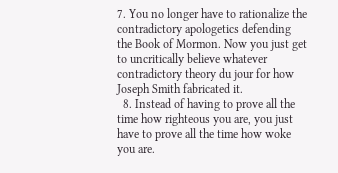7. You no longer have to rationalize the contradictory apologetics defending the Book of Mormon. Now you just get to uncritically believe whatever contradictory theory du jour for how Joseph Smith fabricated it.
  8. Instead of having to prove all the time how righteous you are, you just have to prove all the time how woke you are.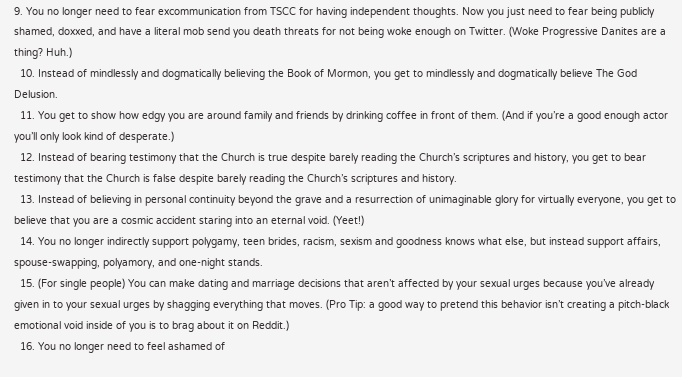9. You no longer need to fear excommunication from TSCC for having independent thoughts. Now you just need to fear being publicly shamed, doxxed, and have a literal mob send you death threats for not being woke enough on Twitter. (Woke Progressive Danites are a thing? Huh.)
  10. Instead of mindlessly and dogmatically believing the Book of Mormon, you get to mindlessly and dogmatically believe The God Delusion.
  11. You get to show how edgy you are around family and friends by drinking coffee in front of them. (And if you’re a good enough actor you’ll only look kind of desperate.)
  12. Instead of bearing testimony that the Church is true despite barely reading the Church’s scriptures and history, you get to bear testimony that the Church is false despite barely reading the Church’s scriptures and history.
  13. Instead of believing in personal continuity beyond the grave and a resurrection of unimaginable glory for virtually everyone, you get to believe that you are a cosmic accident staring into an eternal void. (Yeet!)
  14. You no longer indirectly support polygamy, teen brides, racism, sexism and goodness knows what else, but instead support affairs, spouse-swapping, polyamory, and one-night stands.
  15. (For single people) You can make dating and marriage decisions that aren’t affected by your sexual urges because you’ve already given in to your sexual urges by shagging everything that moves. (Pro Tip: a good way to pretend this behavior isn’t creating a pitch-black emotional void inside of you is to brag about it on Reddit.)
  16. You no longer need to feel ashamed of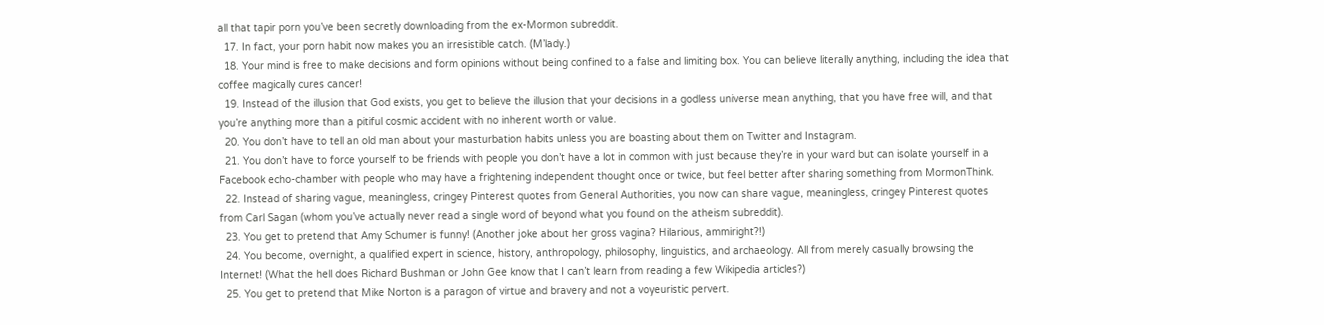all that tapir porn you’ve been secretly downloading from the ex-Mormon subreddit.
  17. In fact, your porn habit now makes you an irresistible catch. (M’lady.)
  18. Your mind is free to make decisions and form opinions without being confined to a false and limiting box. You can believe literally anything, including the idea that coffee magically cures cancer!
  19. Instead of the illusion that God exists, you get to believe the illusion that your decisions in a godless universe mean anything, that you have free will, and that you’re anything more than a pitiful cosmic accident with no inherent worth or value.
  20. You don’t have to tell an old man about your masturbation habits unless you are boasting about them on Twitter and Instagram.
  21. You don’t have to force yourself to be friends with people you don’t have a lot in common with just because they’re in your ward but can isolate yourself in a Facebook echo-chamber with people who may have a frightening independent thought once or twice, but feel better after sharing something from MormonThink.
  22. Instead of sharing vague, meaningless, cringey Pinterest quotes from General Authorities, you now can share vague, meaningless, cringey Pinterest quotes from Carl Sagan (whom you’ve actually never read a single word of beyond what you found on the atheism subreddit).
  23. You get to pretend that Amy Schumer is funny! (Another joke about her gross vagina? Hilarious, ammiright?!)
  24. You become, overnight, a qualified expert in science, history, anthropology, philosophy, linguistics, and archaeology. All from merely casually browsing the Internet! (What the hell does Richard Bushman or John Gee know that I can’t learn from reading a few Wikipedia articles?)
  25. You get to pretend that Mike Norton is a paragon of virtue and bravery and not a voyeuristic pervert.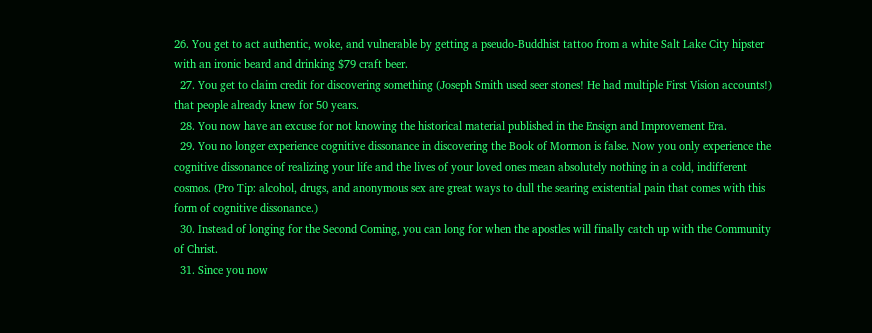26. You get to act authentic, woke, and vulnerable by getting a pseudo-Buddhist tattoo from a white Salt Lake City hipster with an ironic beard and drinking $79 craft beer.
  27. You get to claim credit for discovering something (Joseph Smith used seer stones! He had multiple First Vision accounts!) that people already knew for 50 years.
  28. You now have an excuse for not knowing the historical material published in the Ensign and Improvement Era.
  29. You no longer experience cognitive dissonance in discovering the Book of Mormon is false. Now you only experience the cognitive dissonance of realizing your life and the lives of your loved ones mean absolutely nothing in a cold, indifferent cosmos. (Pro Tip: alcohol, drugs, and anonymous sex are great ways to dull the searing existential pain that comes with this form of cognitive dissonance.)
  30. Instead of longing for the Second Coming, you can long for when the apostles will finally catch up with the Community of Christ.
  31. Since you now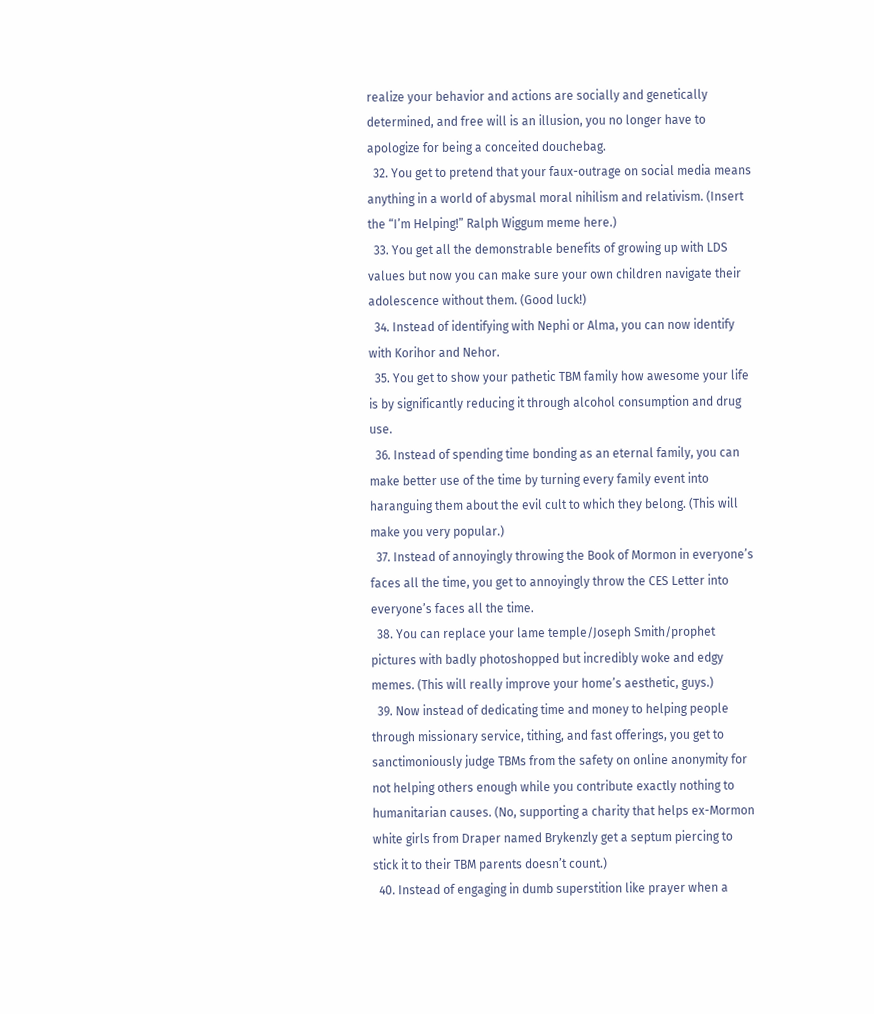realize your behavior and actions are socially and genetically determined, and free will is an illusion, you no longer have to apologize for being a conceited douchebag.
  32. You get to pretend that your faux-outrage on social media means anything in a world of abysmal moral nihilism and relativism. (Insert the “I’m Helping!” Ralph Wiggum meme here.)
  33. You get all the demonstrable benefits of growing up with LDS values but now you can make sure your own children navigate their adolescence without them. (Good luck!)
  34. Instead of identifying with Nephi or Alma, you can now identify with Korihor and Nehor.
  35. You get to show your pathetic TBM family how awesome your life is by significantly reducing it through alcohol consumption and drug use.
  36. Instead of spending time bonding as an eternal family, you can make better use of the time by turning every family event into haranguing them about the evil cult to which they belong. (This will make you very popular.)
  37. Instead of annoyingly throwing the Book of Mormon in everyone’s faces all the time, you get to annoyingly throw the CES Letter into everyone’s faces all the time.
  38. You can replace your lame temple/Joseph Smith/prophet pictures with badly photoshopped but incredibly woke and edgy memes. (This will really improve your home’s aesthetic, guys.)
  39. Now instead of dedicating time and money to helping people through missionary service, tithing, and fast offerings, you get to sanctimoniously judge TBMs from the safety on online anonymity for not helping others enough while you contribute exactly nothing to humanitarian causes. (No, supporting a charity that helps ex-Mormon white girls from Draper named Brykenzly get a septum piercing to stick it to their TBM parents doesn’t count.)
  40. Instead of engaging in dumb superstition like prayer when a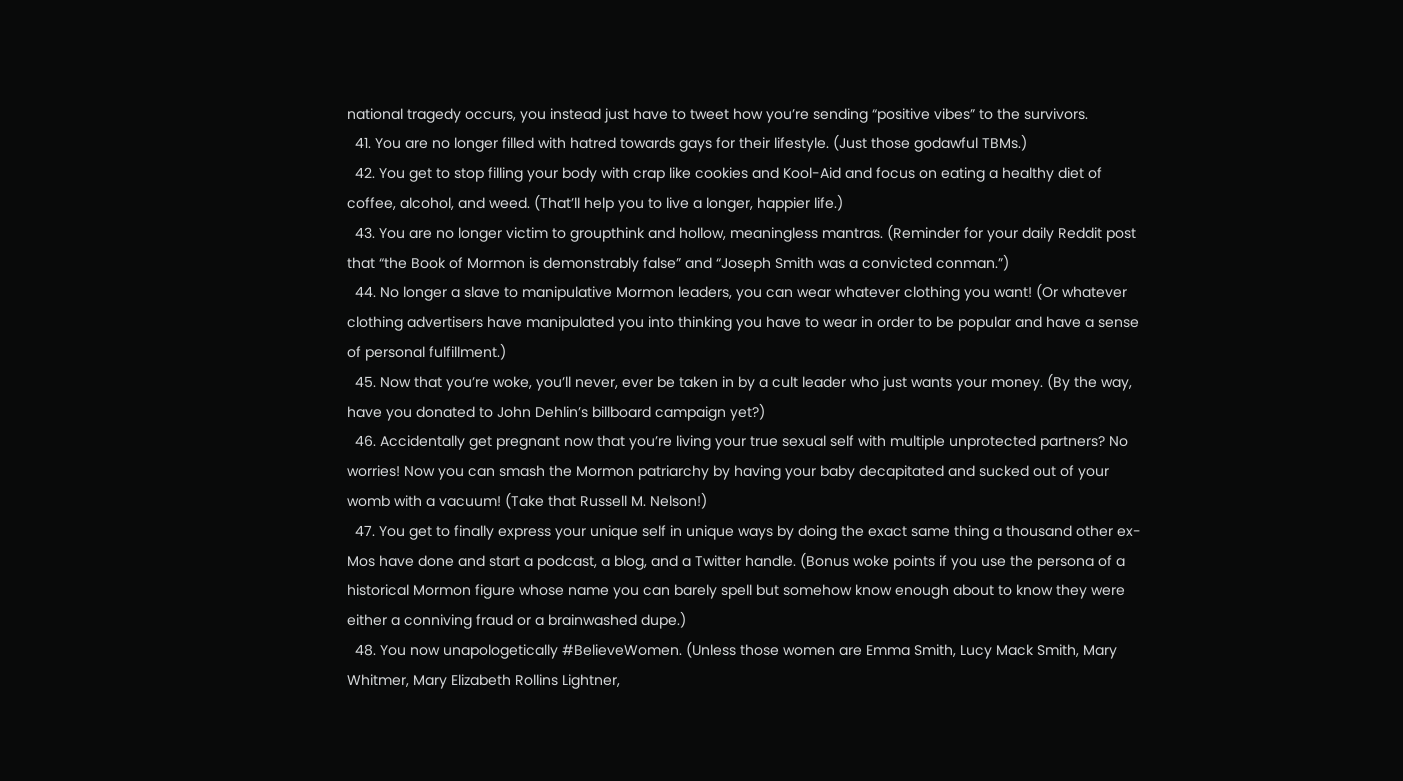national tragedy occurs, you instead just have to tweet how you’re sending “positive vibes” to the survivors.
  41. You are no longer filled with hatred towards gays for their lifestyle. (Just those godawful TBMs.)
  42. You get to stop filling your body with crap like cookies and Kool-Aid and focus on eating a healthy diet of coffee, alcohol, and weed. (That’ll help you to live a longer, happier life.)
  43. You are no longer victim to groupthink and hollow, meaningless mantras. (Reminder for your daily Reddit post that “the Book of Mormon is demonstrably false” and “Joseph Smith was a convicted conman.”)
  44. No longer a slave to manipulative Mormon leaders, you can wear whatever clothing you want! (Or whatever clothing advertisers have manipulated you into thinking you have to wear in order to be popular and have a sense of personal fulfillment.)
  45. Now that you’re woke, you’ll never, ever be taken in by a cult leader who just wants your money. (By the way, have you donated to John Dehlin’s billboard campaign yet?)
  46. Accidentally get pregnant now that you’re living your true sexual self with multiple unprotected partners? No worries! Now you can smash the Mormon patriarchy by having your baby decapitated and sucked out of your womb with a vacuum! (Take that Russell M. Nelson!)
  47. You get to finally express your unique self in unique ways by doing the exact same thing a thousand other ex-Mos have done and start a podcast, a blog, and a Twitter handle. (Bonus woke points if you use the persona of a historical Mormon figure whose name you can barely spell but somehow know enough about to know they were either a conniving fraud or a brainwashed dupe.)
  48. You now unapologetically #BelieveWomen. (Unless those women are Emma Smith, Lucy Mack Smith, Mary Whitmer, Mary Elizabeth Rollins Lightner,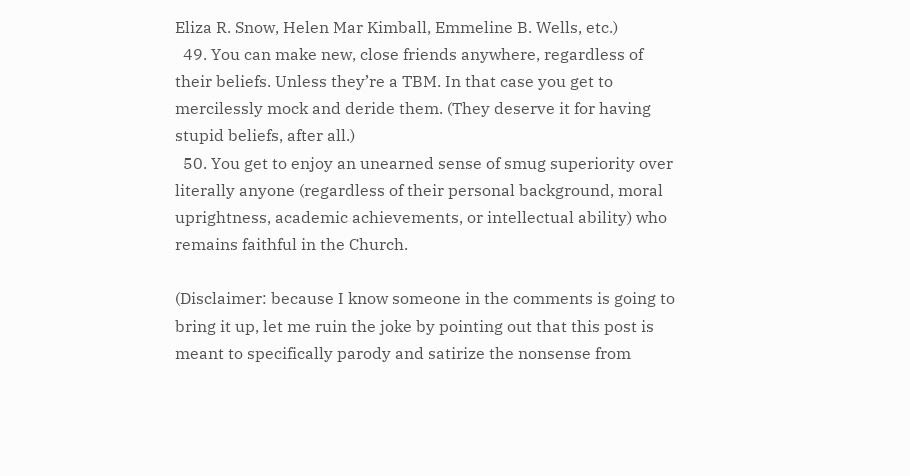Eliza R. Snow, Helen Mar Kimball, Emmeline B. Wells, etc.)
  49. You can make new, close friends anywhere, regardless of their beliefs. Unless they’re a TBM. In that case you get to mercilessly mock and deride them. (They deserve it for having stupid beliefs, after all.)
  50. You get to enjoy an unearned sense of smug superiority over literally anyone (regardless of their personal background, moral uprightness, academic achievements, or intellectual ability) who remains faithful in the Church.

(Disclaimer: because I know someone in the comments is going to bring it up, let me ruin the joke by pointing out that this post is meant to specifically parody and satirize the nonsense from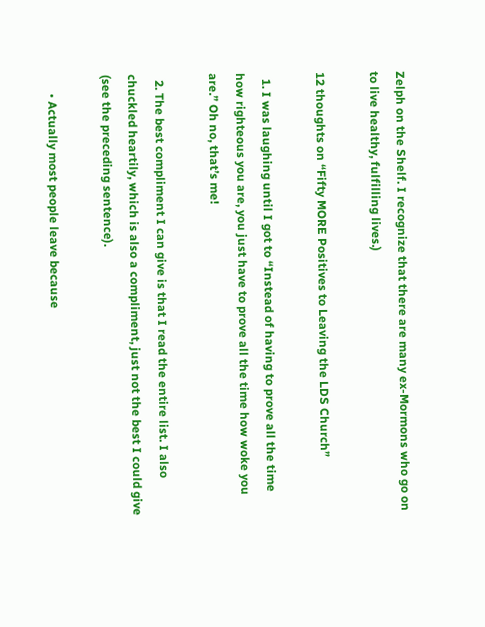Zelph on the Shelf. I recognize that there are many ex-Mormons who go on to live healthy, fulfilling lives.)

12 thoughts on “Fifty MORE Positives to Leaving the LDS Church”

  1. I was laughing until I got to “Instead of having to prove all the time how righteous you are, you just have to prove all the time how woke you are.” Oh no, that’s me!

  2. The best compliment I can give is that I read the entire list. I also chuckled heartily, which is also a compliment, just not the best I could give (see the preceding sentence).

      • Actually most people leave because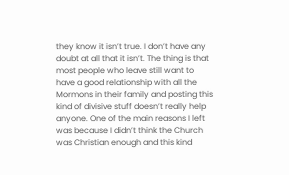they know it isn’t true. I don’t have any doubt at all that it isn’t. The thing is that most people who leave still want to have a good relationship with all the Mormons in their family and posting this kind of divisive stuff doesn’t really help anyone. One of the main reasons I left was because I didn’t think the Church was Christian enough and this kind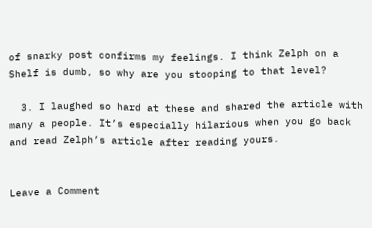of snarky post confirms my feelings. I think Zelph on a Shelf is dumb, so why are you stooping to that level?

  3. I laughed so hard at these and shared the article with many a people. It’s especially hilarious when you go back and read Zelph’s article after reading yours.


Leave a Comment